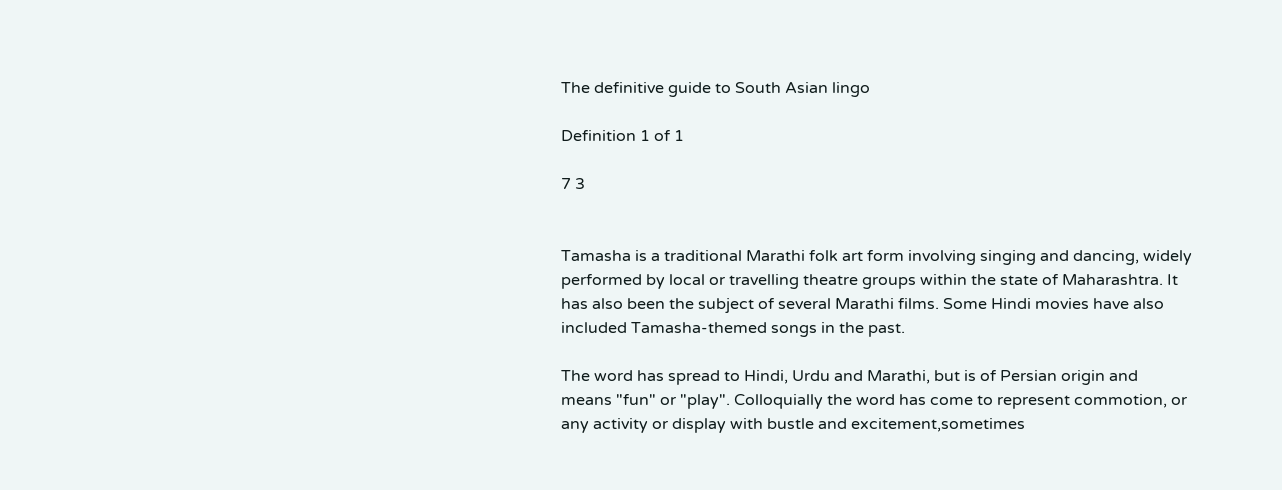The definitive guide to South Asian lingo

Definition 1 of 1

7 3


Tamasha is a traditional Marathi folk art form involving singing and dancing, widely performed by local or travelling theatre groups within the state of Maharashtra. It has also been the subject of several Marathi films. Some Hindi movies have also included Tamasha-themed songs in the past.

The word has spread to Hindi, Urdu and Marathi, but is of Persian origin and means "fun" or "play". Colloquially the word has come to represent commotion, or any activity or display with bustle and excitement,sometimes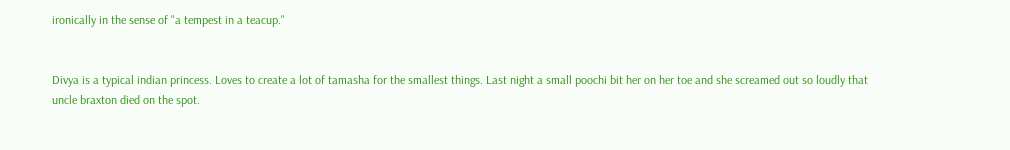ironically in the sense of "a tempest in a teacup."


Divya is a typical indian princess. Loves to create a lot of tamasha for the smallest things. Last night a small poochi bit her on her toe and she screamed out so loudly that uncle braxton died on the spot.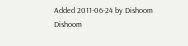Added 2011-06-24 by Dishoom Dishoom